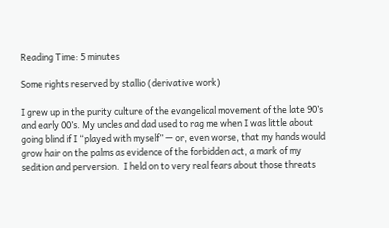Reading Time: 5 minutes

Some rights reserved by stallio (derivative work)

I grew up in the purity culture of the evangelical movement of the late 90’s and early 00’s. My uncles and dad used to rag me when I was little about going blind if I “played with myself” — or, even worse, that my hands would grow hair on the palms as evidence of the forbidden act, a mark of my sedition and perversion.  I held on to very real fears about those threats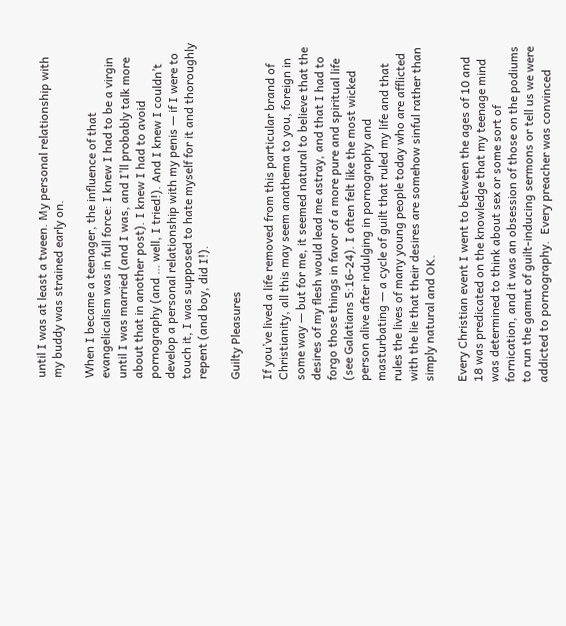until I was at least a tween. My personal relationship with my buddy was strained early on.

When I became a teenager, the influence of that evangelicalism was in full force: I knew I had to be a virgin until I was married (and I was, and I’ll probably talk more about that in another post). I knew I had to avoid pornography (and … well, I tried!). And I knew I couldn’t develop a personal relationship with my penis — if I were to touch it, I was supposed to hate myself for it and thoroughly repent (and boy, did I!).

Guilty Pleasures

If you’ve lived a life removed from this particular brand of Christianity, all this may seem anathema to you, foreign in some way — but for me, it seemed natural to believe that the desires of my flesh would lead me astray, and that I had to forgo those things in favor of a more pure and spiritual life (see Galatians 5:16-24). I often felt like the most wicked person alive after indulging in pornography and masturbating — a cycle of guilt that ruled my life and that rules the lives of many young people today who are afflicted with the lie that their desires are somehow sinful rather than simply natural and OK.

Every Christian event I went to between the ages of 10 and 18 was predicated on the knowledge that my teenage mind was determined to think about sex or some sort of fornication, and it was an obsession of those on the podiums to run the gamut of guilt-inducing sermons or tell us we were addicted to pornography.  Every preacher was convinced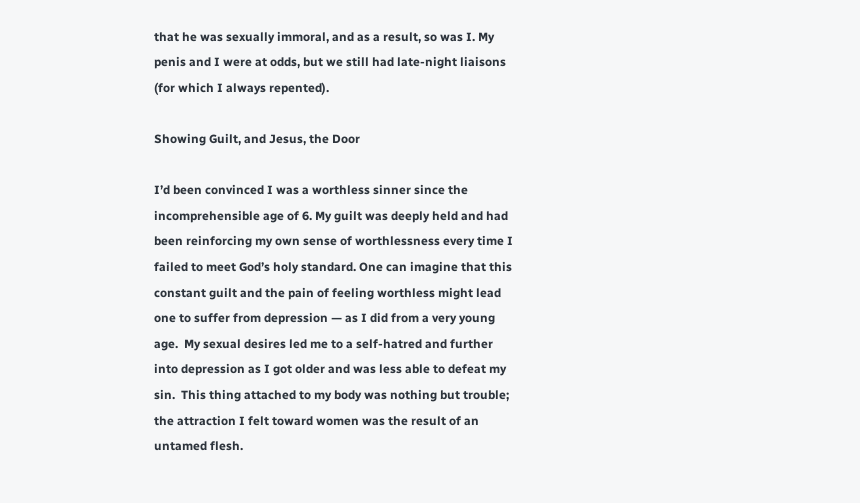that he was sexually immoral, and as a result, so was I. My penis and I were at odds, but we still had late-night liaisons (for which I always repented).

Showing Guilt, and Jesus, the Door

I’d been convinced I was a worthless sinner since the incomprehensible age of 6. My guilt was deeply held and had been reinforcing my own sense of worthlessness every time I failed to meet God’s holy standard. One can imagine that this constant guilt and the pain of feeling worthless might lead one to suffer from depression — as I did from a very young age.  My sexual desires led me to a self-hatred and further into depression as I got older and was less able to defeat my sin.  This thing attached to my body was nothing but trouble; the attraction I felt toward women was the result of an untamed flesh.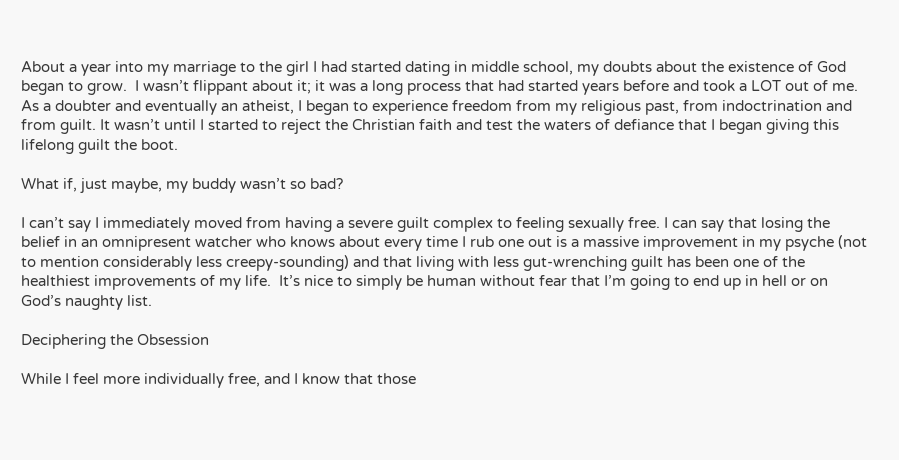About a year into my marriage to the girl I had started dating in middle school, my doubts about the existence of God began to grow.  I wasn’t flippant about it; it was a long process that had started years before and took a LOT out of me. As a doubter and eventually an atheist, I began to experience freedom from my religious past, from indoctrination and from guilt. It wasn’t until I started to reject the Christian faith and test the waters of defiance that I began giving this lifelong guilt the boot.

What if, just maybe, my buddy wasn’t so bad?

I can’t say I immediately moved from having a severe guilt complex to feeling sexually free. I can say that losing the belief in an omnipresent watcher who knows about every time I rub one out is a massive improvement in my psyche (not to mention considerably less creepy-sounding) and that living with less gut-wrenching guilt has been one of the healthiest improvements of my life.  It’s nice to simply be human without fear that I’m going to end up in hell or on God’s naughty list.

Deciphering the Obsession

While I feel more individually free, and I know that those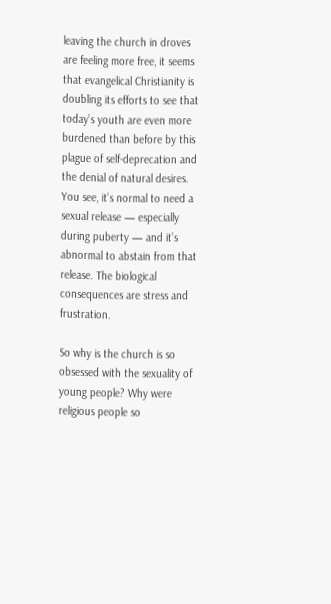leaving the church in droves are feeling more free, it seems that evangelical Christianity is doubling its efforts to see that today’s youth are even more burdened than before by this plague of self-deprecation and the denial of natural desires.  You see, it’s normal to need a sexual release — especially during puberty — and it’s abnormal to abstain from that release. The biological consequences are stress and frustration.

So why is the church is so obsessed with the sexuality of young people? Why were religious people so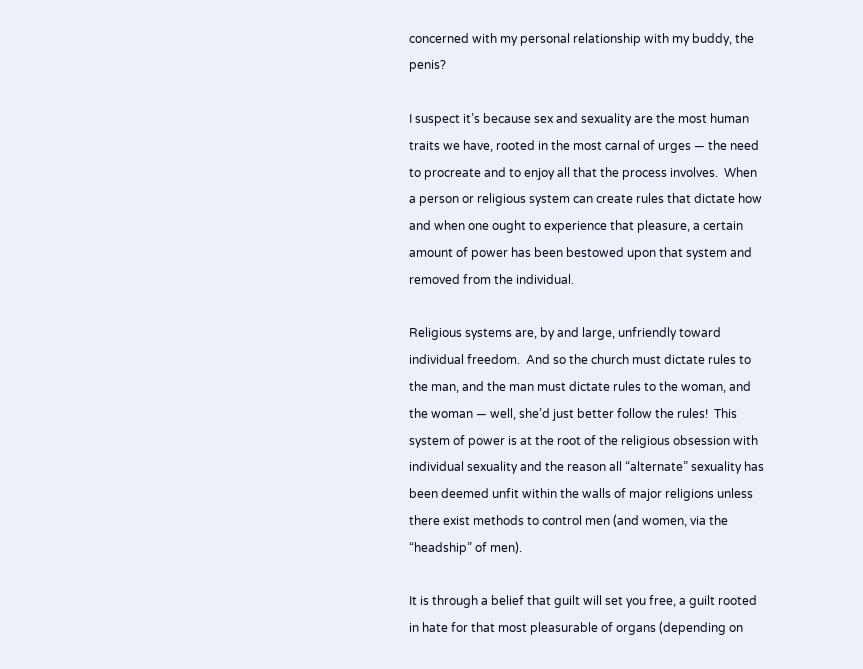concerned with my personal relationship with my buddy, the penis?

I suspect it’s because sex and sexuality are the most human traits we have, rooted in the most carnal of urges — the need to procreate and to enjoy all that the process involves.  When a person or religious system can create rules that dictate how and when one ought to experience that pleasure, a certain amount of power has been bestowed upon that system and removed from the individual.

Religious systems are, by and large, unfriendly toward individual freedom.  And so the church must dictate rules to the man, and the man must dictate rules to the woman, and the woman — well, she’d just better follow the rules!  This system of power is at the root of the religious obsession with individual sexuality and the reason all “alternate” sexuality has been deemed unfit within the walls of major religions unless there exist methods to control men (and women, via the “headship” of men).

It is through a belief that guilt will set you free, a guilt rooted in hate for that most pleasurable of organs (depending on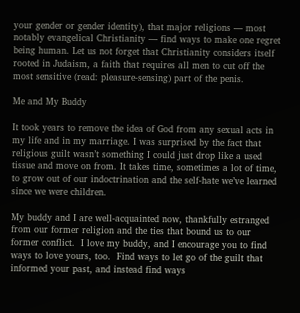your gender or gender identity), that major religions — most notably evangelical Christianity — find ways to make one regret being human. Let us not forget that Christianity considers itself rooted in Judaism, a faith that requires all men to cut off the most sensitive (read: pleasure-sensing) part of the penis.

Me and My Buddy

It took years to remove the idea of God from any sexual acts in my life and in my marriage. I was surprised by the fact that religious guilt wasn’t something I could just drop like a used tissue and move on from. It takes time, sometimes a lot of time, to grow out of our indoctrination and the self-hate we’ve learned since we were children.

My buddy and I are well-acquainted now, thankfully estranged from our former religion and the ties that bound us to our former conflict.  I love my buddy, and I encourage you to find ways to love yours, too.  Find ways to let go of the guilt that informed your past, and instead find ways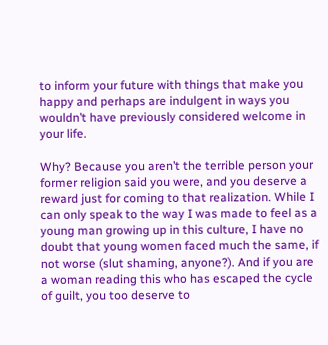to inform your future with things that make you happy and perhaps are indulgent in ways you wouldn’t have previously considered welcome in your life.

Why? Because you aren’t the terrible person your former religion said you were, and you deserve a reward just for coming to that realization. While I can only speak to the way I was made to feel as a young man growing up in this culture, I have no doubt that young women faced much the same, if not worse (slut shaming, anyone?). And if you are a woman reading this who has escaped the cycle of guilt, you too deserve to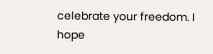celebrate your freedom. I hope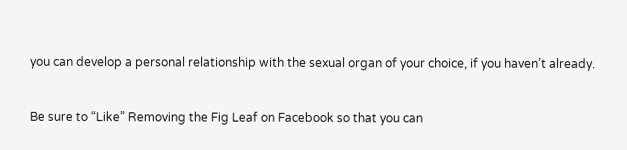you can develop a personal relationship with the sexual organ of your choice, if you haven’t already.


Be sure to “Like” Removing the Fig Leaf on Facebook so that you can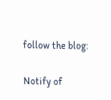follow the blog:

Notify of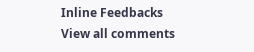Inline Feedbacks
View all comments